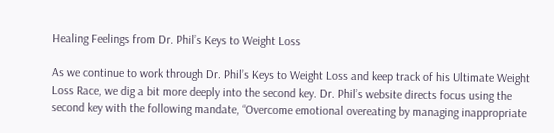Healing Feelings from Dr. Phil’s Keys to Weight Loss

As we continue to work through Dr. Phil’s Keys to Weight Loss and keep track of his Ultimate Weight Loss Race, we dig a bit more deeply into the second key. Dr. Phil’s website directs focus using the second key with the following mandate, “Overcome emotional overeating by managing inappropriate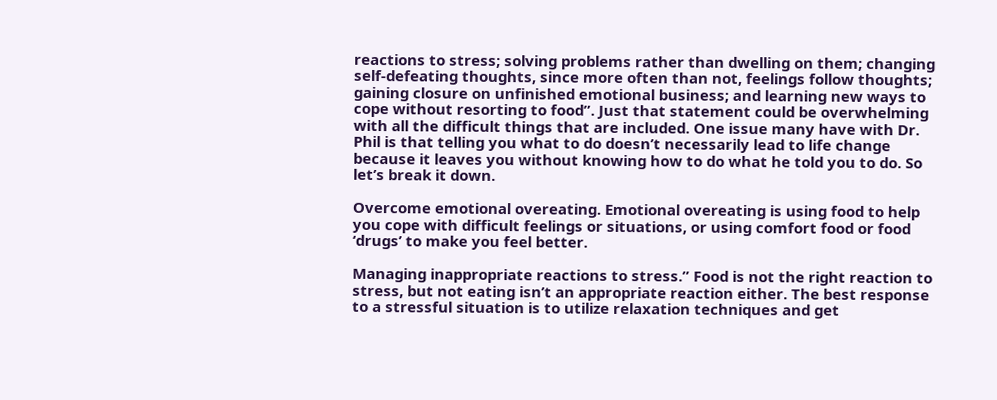reactions to stress; solving problems rather than dwelling on them; changing self-defeating thoughts, since more often than not, feelings follow thoughts; gaining closure on unfinished emotional business; and learning new ways to cope without resorting to food”. Just that statement could be overwhelming with all the difficult things that are included. One issue many have with Dr. Phil is that telling you what to do doesn’t necessarily lead to life change because it leaves you without knowing how to do what he told you to do. So let’s break it down.

Overcome emotional overeating. Emotional overeating is using food to help you cope with difficult feelings or situations, or using comfort food or food ‘drugs’ to make you feel better.

Managing inappropriate reactions to stress.” Food is not the right reaction to stress, but not eating isn’t an appropriate reaction either. The best response to a stressful situation is to utilize relaxation techniques and get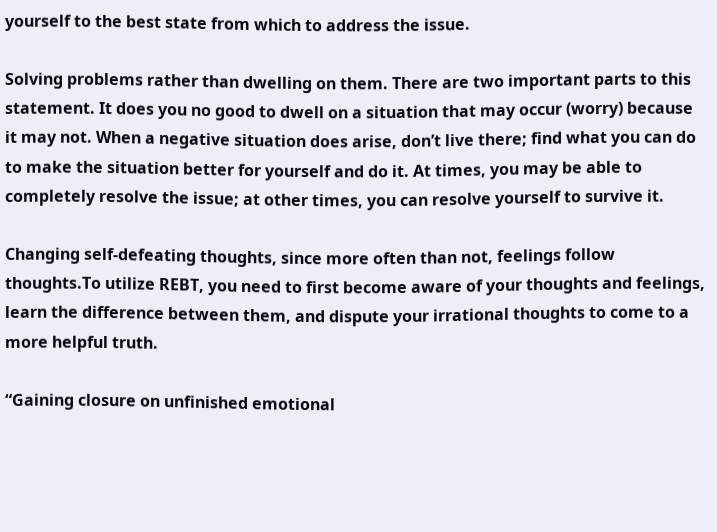yourself to the best state from which to address the issue.

Solving problems rather than dwelling on them. There are two important parts to this statement. It does you no good to dwell on a situation that may occur (worry) because it may not. When a negative situation does arise, don’t live there; find what you can do to make the situation better for yourself and do it. At times, you may be able to completely resolve the issue; at other times, you can resolve yourself to survive it.

Changing self-defeating thoughts, since more often than not, feelings follow thoughts.To utilize REBT, you need to first become aware of your thoughts and feelings, learn the difference between them, and dispute your irrational thoughts to come to a more helpful truth.

“Gaining closure on unfinished emotional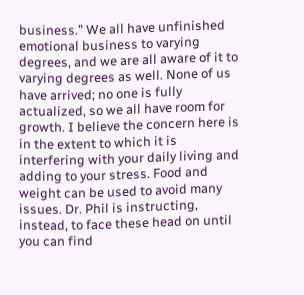business.” We all have unfinished emotional business to varying degrees, and we are all aware of it to varying degrees as well. None of us have arrived; no one is fully actualized, so we all have room for growth. I believe the concern here is in the extent to which it is interfering with your daily living and adding to your stress. Food and weight can be used to avoid many issues. Dr. Phil is instructing, instead, to face these head on until you can find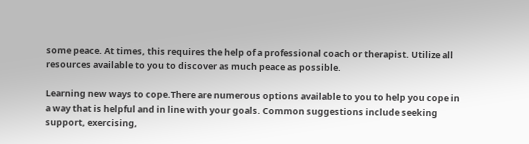some peace. At times, this requires the help of a professional coach or therapist. Utilize all resources available to you to discover as much peace as possible.

Learning new ways to cope.There are numerous options available to you to help you cope in a way that is helpful and in line with your goals. Common suggestions include seeking support, exercising,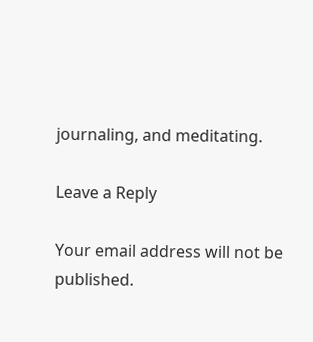journaling, and meditating.

Leave a Reply

Your email address will not be published.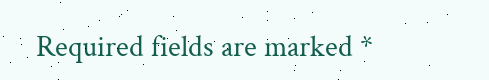Required fields are marked *